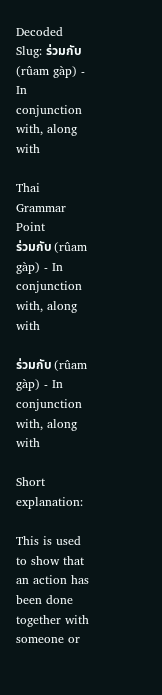Decoded Slug: ร่วมกับ (rûam gàp) - In conjunction with, along with

Thai Grammar Point
ร่วมกับ (rûam gàp) - In conjunction with, along with

ร่วมกับ (rûam gàp) - In conjunction with, along with

Short explanation:

This is used to show that an action has been done together with someone or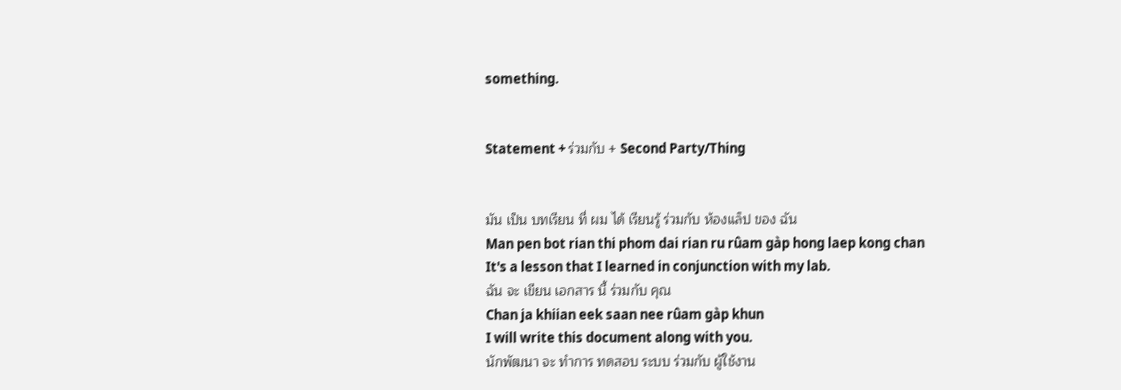something.


Statement + ร่วมกับ + Second Party/Thing


มัน เป็น บทเรียน ที่ ผม ได้ เรียนรู้ ร่วมกับ ห้องแล็ป ของ ฉัน
Man pen bot rian thi phom dai rian ru rûam gàp hong laep kong chan
It's a lesson that I learned in conjunction with my lab.
ฉัน จะ เขียน เอกสาร นี้ ร่วมกับ คุณ
Chan ja khiian eek saan nee rûam gàp khun
I will write this document along with you.
นักพัฒนา จะ ทำการ ทดสอบ ระบบ ร่วมกับ ผู้ใช้งาน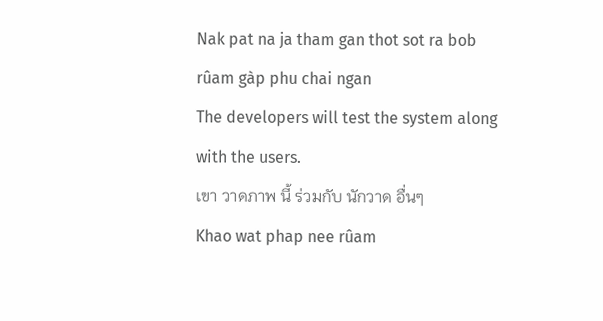Nak pat na ja tham gan thot sot ra bob rûam gàp phu chai ngan
The developers will test the system along with the users.
เขา วาดภาพ นี้ ร่วมกับ นักวาด อื่นๆ
Khao wat phap nee rûam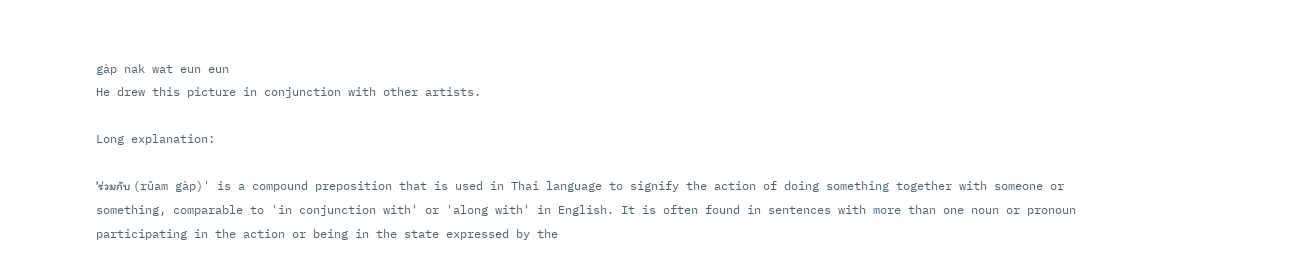gàp nak wat eun eun
He drew this picture in conjunction with other artists.

Long explanation:

'ร่วมกับ (rûam gàp)' is a compound preposition that is used in Thai language to signify the action of doing something together with someone or something, comparable to 'in conjunction with' or 'along with' in English. It is often found in sentences with more than one noun or pronoun participating in the action or being in the state expressed by the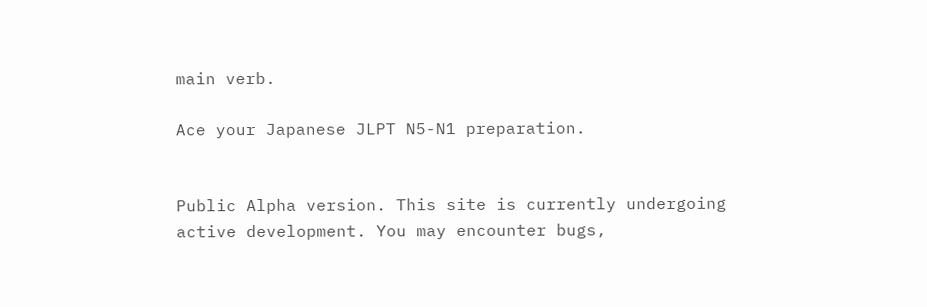main verb.

Ace your Japanese JLPT N5-N1 preparation.


Public Alpha version. This site is currently undergoing active development. You may encounter bugs,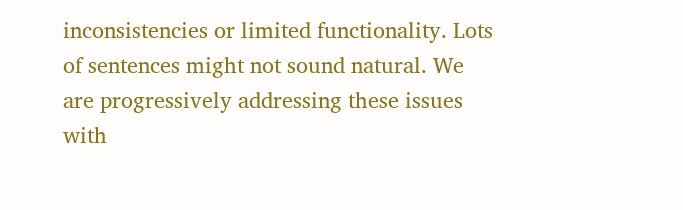inconsistencies or limited functionality. Lots of sentences might not sound natural. We are progressively addressing these issues with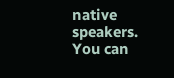native speakers. You can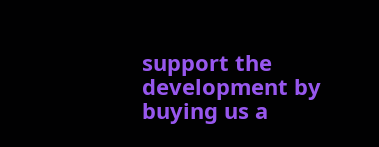support the development by buying us a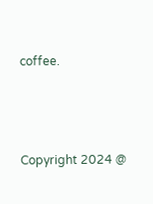coffee.




Copyright 2024 @